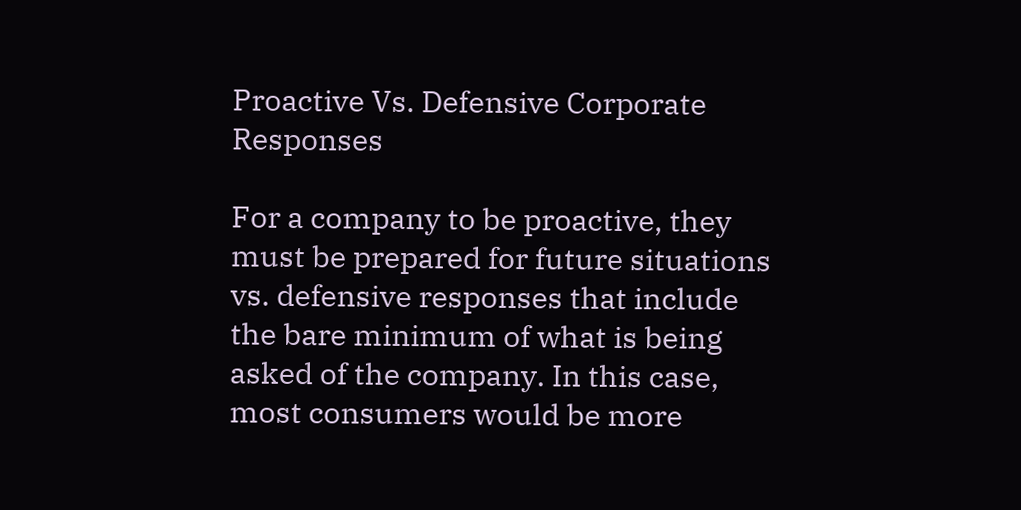Proactive Vs. Defensive Corporate Responses

For a company to be proactive, they must be prepared for future situations vs. defensive responses that include the bare minimum of what is being asked of the company. In this case, most consumers would be more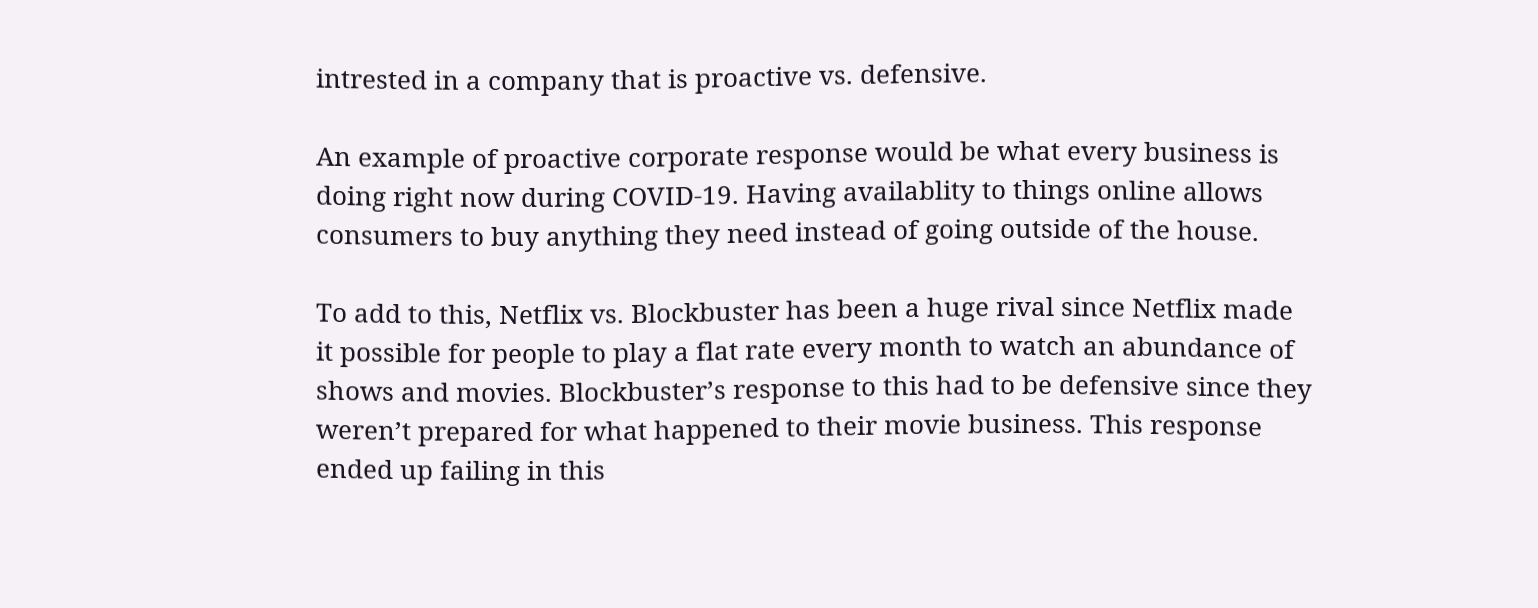intrested in a company that is proactive vs. defensive.

An example of proactive corporate response would be what every business is doing right now during COVID-19. Having availablity to things online allows consumers to buy anything they need instead of going outside of the house.

To add to this, Netflix vs. Blockbuster has been a huge rival since Netflix made it possible for people to play a flat rate every month to watch an abundance of shows and movies. Blockbuster’s response to this had to be defensive since they weren’t prepared for what happened to their movie business. This response ended up failing in this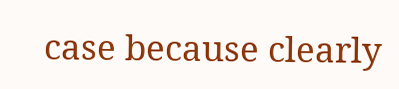case because clearly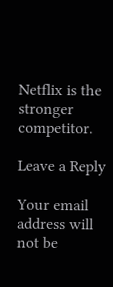Netflix is the stronger competitor.

Leave a Reply

Your email address will not be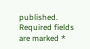published. Required fields are marked *